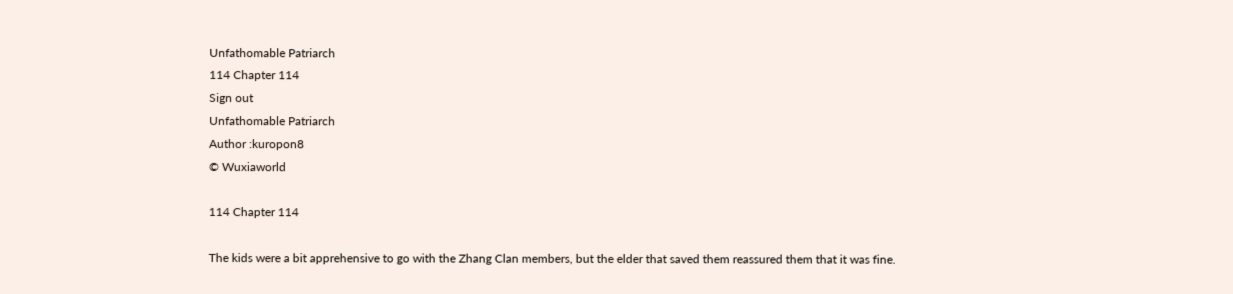Unfathomable Patriarch
114 Chapter 114
Sign out
Unfathomable Patriarch
Author :kuropon8
© Wuxiaworld

114 Chapter 114

The kids were a bit apprehensive to go with the Zhang Clan members, but the elder that saved them reassured them that it was fine.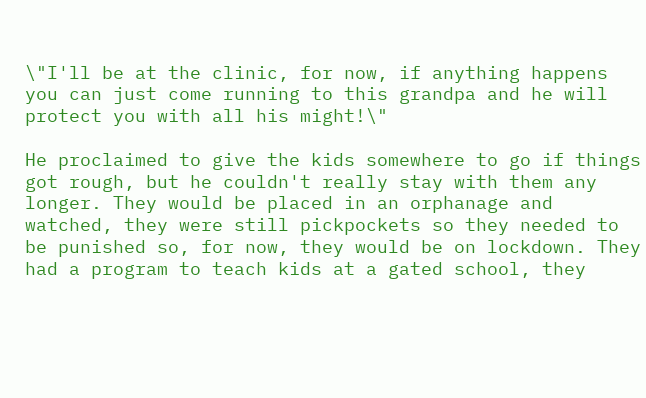\"I'll be at the clinic, for now, if anything happens you can just come running to this grandpa and he will protect you with all his might!\"

He proclaimed to give the kids somewhere to go if things got rough, but he couldn't really stay with them any longer. They would be placed in an orphanage and watched, they were still pickpockets so they needed to be punished so, for now, they would be on lockdown. They had a program to teach kids at a gated school, they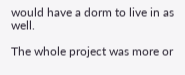would have a dorm to live in as well.

The whole project was more or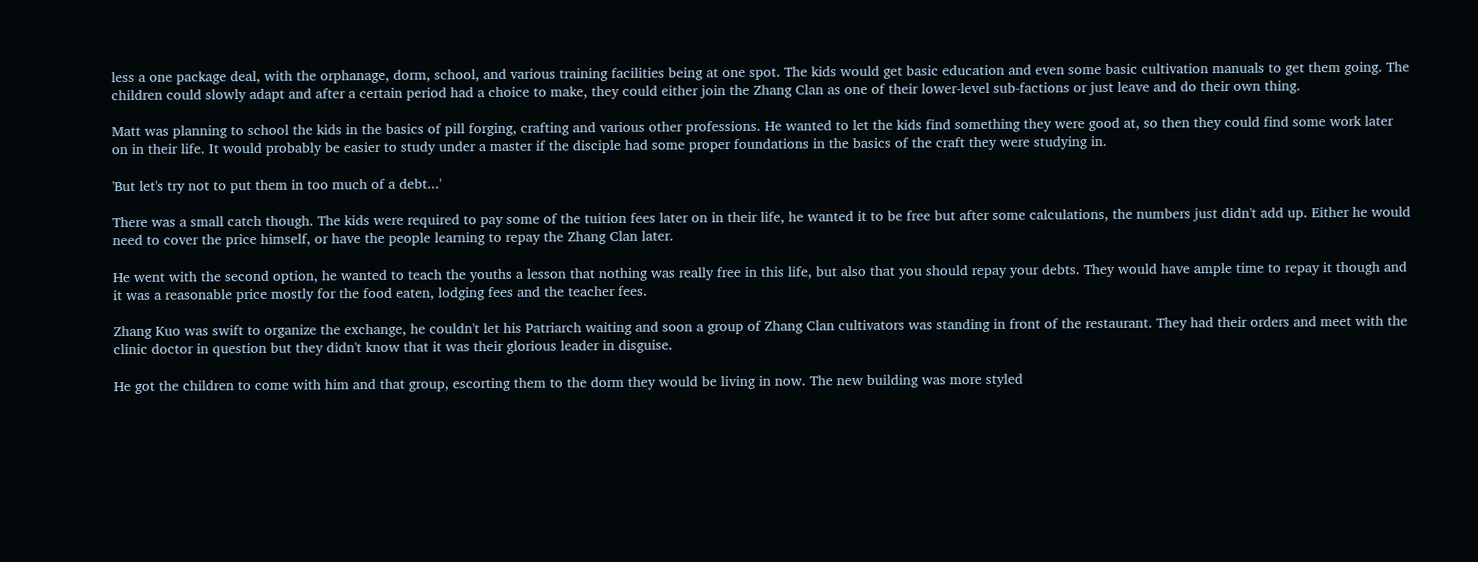less a one package deal, with the orphanage, dorm, school, and various training facilities being at one spot. The kids would get basic education and even some basic cultivation manuals to get them going. The children could slowly adapt and after a certain period had a choice to make, they could either join the Zhang Clan as one of their lower-level sub-factions or just leave and do their own thing.

Matt was planning to school the kids in the basics of pill forging, crafting and various other professions. He wanted to let the kids find something they were good at, so then they could find some work later on in their life. It would probably be easier to study under a master if the disciple had some proper foundations in the basics of the craft they were studying in.

'But let's try not to put them in too much of a debt...'

There was a small catch though. The kids were required to pay some of the tuition fees later on in their life, he wanted it to be free but after some calculations, the numbers just didn't add up. Either he would need to cover the price himself, or have the people learning to repay the Zhang Clan later.

He went with the second option, he wanted to teach the youths a lesson that nothing was really free in this life, but also that you should repay your debts. They would have ample time to repay it though and it was a reasonable price mostly for the food eaten, lodging fees and the teacher fees.

Zhang Kuo was swift to organize the exchange, he couldn't let his Patriarch waiting and soon a group of Zhang Clan cultivators was standing in front of the restaurant. They had their orders and meet with the clinic doctor in question but they didn't know that it was their glorious leader in disguise.

He got the children to come with him and that group, escorting them to the dorm they would be living in now. The new building was more styled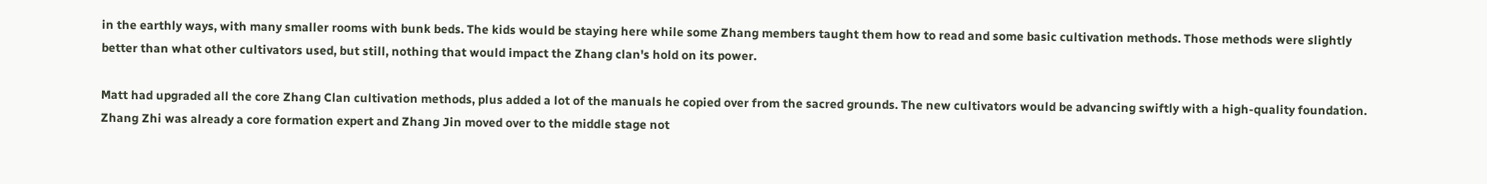in the earthly ways, with many smaller rooms with bunk beds. The kids would be staying here while some Zhang members taught them how to read and some basic cultivation methods. Those methods were slightly better than what other cultivators used, but still, nothing that would impact the Zhang clan's hold on its power.

Matt had upgraded all the core Zhang Clan cultivation methods, plus added a lot of the manuals he copied over from the sacred grounds. The new cultivators would be advancing swiftly with a high-quality foundation. Zhang Zhi was already a core formation expert and Zhang Jin moved over to the middle stage not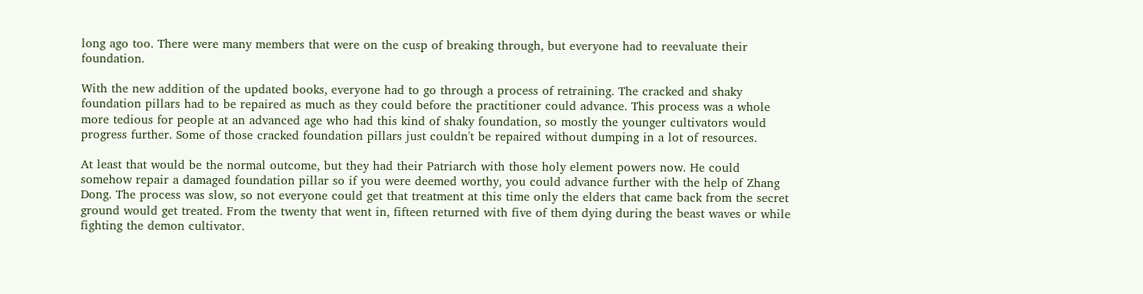long ago too. There were many members that were on the cusp of breaking through, but everyone had to reevaluate their foundation.

With the new addition of the updated books, everyone had to go through a process of retraining. The cracked and shaky foundation pillars had to be repaired as much as they could before the practitioner could advance. This process was a whole more tedious for people at an advanced age who had this kind of shaky foundation, so mostly the younger cultivators would progress further. Some of those cracked foundation pillars just couldn't be repaired without dumping in a lot of resources.

At least that would be the normal outcome, but they had their Patriarch with those holy element powers now. He could somehow repair a damaged foundation pillar so if you were deemed worthy, you could advance further with the help of Zhang Dong. The process was slow, so not everyone could get that treatment at this time only the elders that came back from the secret ground would get treated. From the twenty that went in, fifteen returned with five of them dying during the beast waves or while fighting the demon cultivator.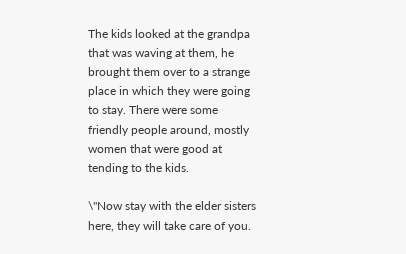The kids looked at the grandpa that was waving at them, he brought them over to a strange place in which they were going to stay. There were some friendly people around, mostly women that were good at tending to the kids.

\"Now stay with the elder sisters here, they will take care of you.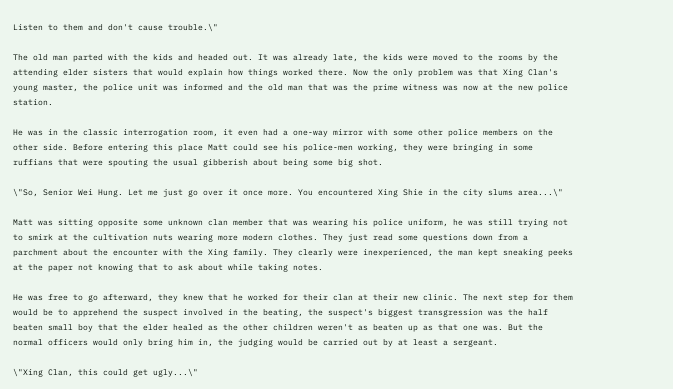Listen to them and don't cause trouble.\"

The old man parted with the kids and headed out. It was already late, the kids were moved to the rooms by the attending elder sisters that would explain how things worked there. Now the only problem was that Xing Clan's young master, the police unit was informed and the old man that was the prime witness was now at the new police station.

He was in the classic interrogation room, it even had a one-way mirror with some other police members on the other side. Before entering this place Matt could see his police-men working, they were bringing in some ruffians that were spouting the usual gibberish about being some big shot.

\"So, Senior Wei Hung. Let me just go over it once more. You encountered Xing Shie in the city slums area...\"

Matt was sitting opposite some unknown clan member that was wearing his police uniform, he was still trying not to smirk at the cultivation nuts wearing more modern clothes. They just read some questions down from a parchment about the encounter with the Xing family. They clearly were inexperienced, the man kept sneaking peeks at the paper not knowing that to ask about while taking notes.

He was free to go afterward, they knew that he worked for their clan at their new clinic. The next step for them would be to apprehend the suspect involved in the beating, the suspect's biggest transgression was the half beaten small boy that the elder healed as the other children weren't as beaten up as that one was. But the normal officers would only bring him in, the judging would be carried out by at least a sergeant.

\"Xing Clan, this could get ugly...\"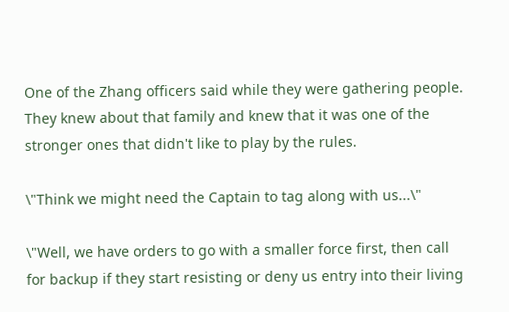One of the Zhang officers said while they were gathering people. They knew about that family and knew that it was one of the stronger ones that didn't like to play by the rules.

\"Think we might need the Captain to tag along with us...\"

\"Well, we have orders to go with a smaller force first, then call for backup if they start resisting or deny us entry into their living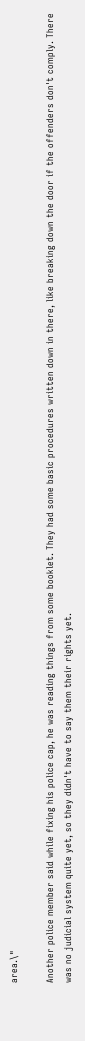area.\"

Another police member said while fixing his police cap, he was reading things from some booklet. They had some basic procedures written down in there, like breaking down the door if the offenders don't comply. There was no judicial system quite yet, so they didn't have to say them their rights yet.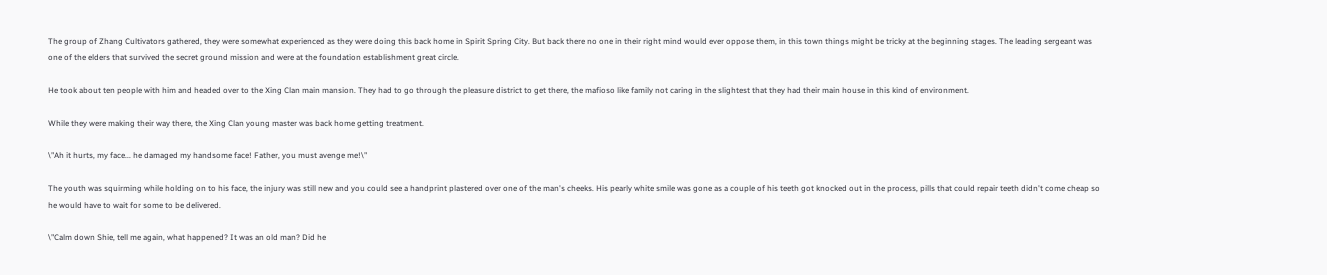The group of Zhang Cultivators gathered, they were somewhat experienced as they were doing this back home in Spirit Spring City. But back there no one in their right mind would ever oppose them, in this town things might be tricky at the beginning stages. The leading sergeant was one of the elders that survived the secret ground mission and were at the foundation establishment great circle.

He took about ten people with him and headed over to the Xing Clan main mansion. They had to go through the pleasure district to get there, the mafioso like family not caring in the slightest that they had their main house in this kind of environment.

While they were making their way there, the Xing Clan young master was back home getting treatment.

\"Ah it hurts, my face... he damaged my handsome face! Father, you must avenge me!\"

The youth was squirming while holding on to his face, the injury was still new and you could see a handprint plastered over one of the man's cheeks. His pearly white smile was gone as a couple of his teeth got knocked out in the process, pills that could repair teeth didn't come cheap so he would have to wait for some to be delivered.

\"Calm down Shie, tell me again, what happened? It was an old man? Did he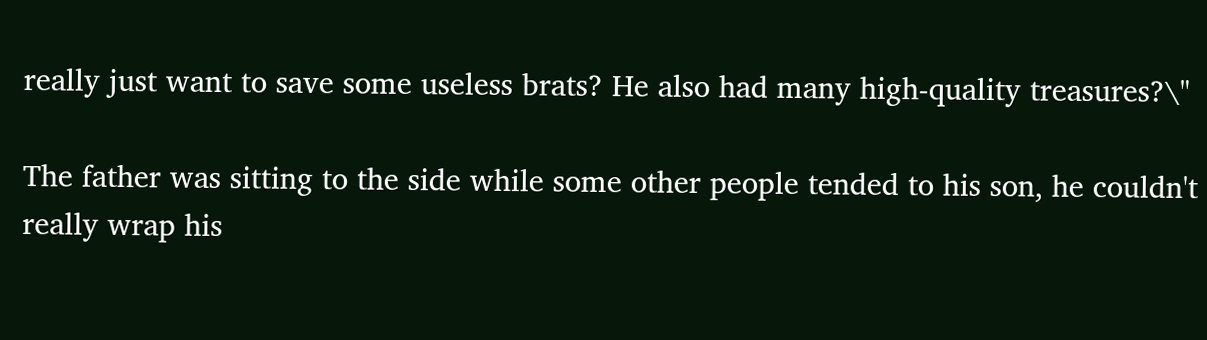really just want to save some useless brats? He also had many high-quality treasures?\"

The father was sitting to the side while some other people tended to his son, he couldn't really wrap his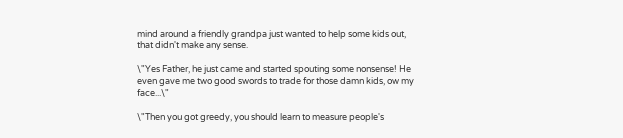mind around a friendly grandpa just wanted to help some kids out, that didn't make any sense.

\"Yes Father, he just came and started spouting some nonsense! He even gave me two good swords to trade for those damn kids, ow my face...\"

\"Then you got greedy, you should learn to measure people's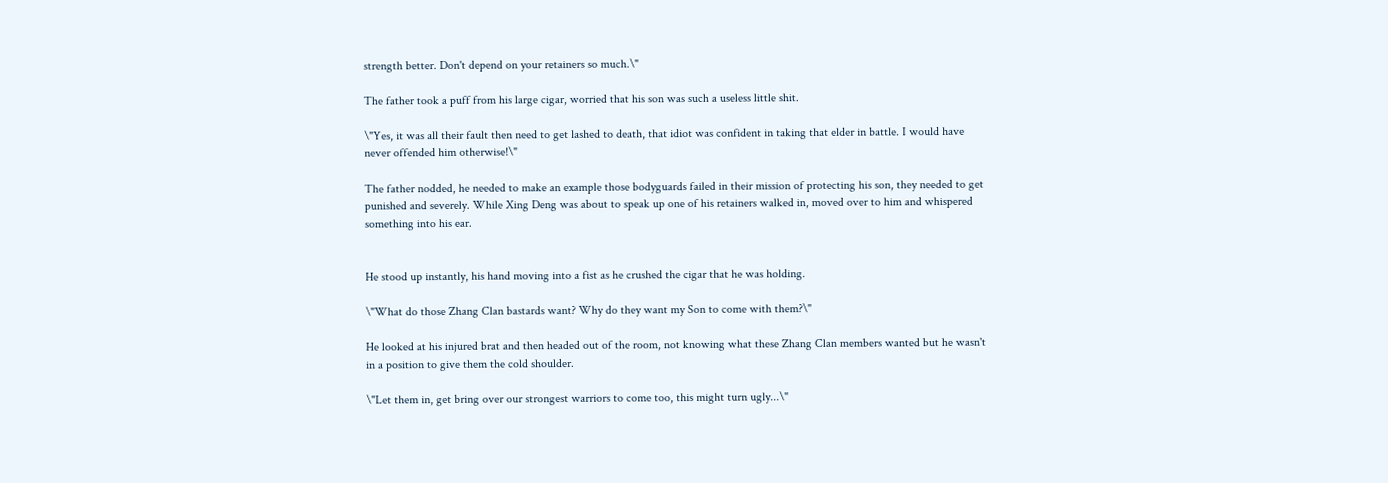strength better. Don't depend on your retainers so much.\"

The father took a puff from his large cigar, worried that his son was such a useless little shit.

\"Yes, it was all their fault then need to get lashed to death, that idiot was confident in taking that elder in battle. I would have never offended him otherwise!\"

The father nodded, he needed to make an example those bodyguards failed in their mission of protecting his son, they needed to get punished and severely. While Xing Deng was about to speak up one of his retainers walked in, moved over to him and whispered something into his ear.


He stood up instantly, his hand moving into a fist as he crushed the cigar that he was holding.

\"What do those Zhang Clan bastards want? Why do they want my Son to come with them?\"

He looked at his injured brat and then headed out of the room, not knowing what these Zhang Clan members wanted but he wasn't in a position to give them the cold shoulder.

\"Let them in, get bring over our strongest warriors to come too, this might turn ugly...\"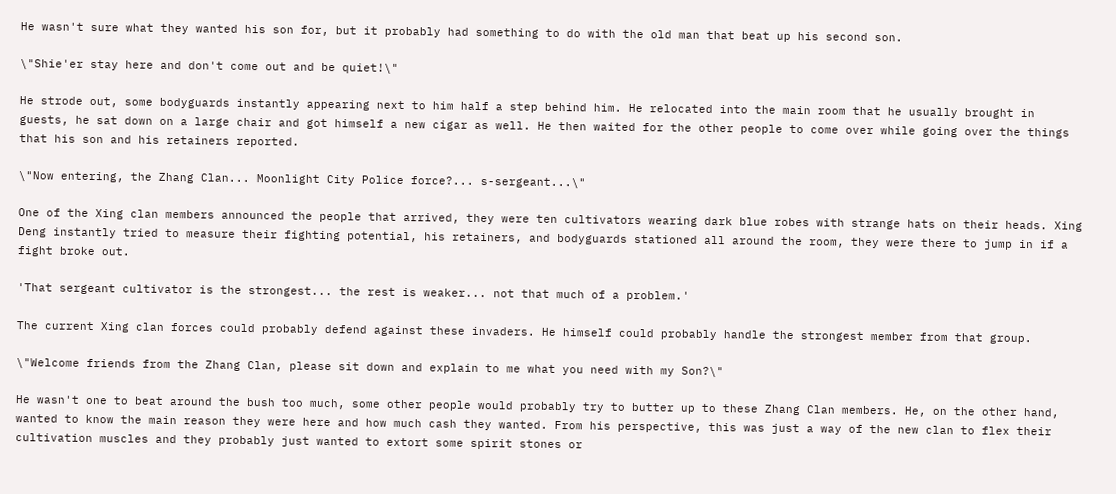He wasn't sure what they wanted his son for, but it probably had something to do with the old man that beat up his second son.

\"Shie'er stay here and don't come out and be quiet!\"

He strode out, some bodyguards instantly appearing next to him half a step behind him. He relocated into the main room that he usually brought in guests, he sat down on a large chair and got himself a new cigar as well. He then waited for the other people to come over while going over the things that his son and his retainers reported.

\"Now entering, the Zhang Clan... Moonlight City Police force?... s-sergeant...\"

One of the Xing clan members announced the people that arrived, they were ten cultivators wearing dark blue robes with strange hats on their heads. Xing Deng instantly tried to measure their fighting potential, his retainers, and bodyguards stationed all around the room, they were there to jump in if a fight broke out.

'That sergeant cultivator is the strongest... the rest is weaker... not that much of a problem.'

The current Xing clan forces could probably defend against these invaders. He himself could probably handle the strongest member from that group.

\"Welcome friends from the Zhang Clan, please sit down and explain to me what you need with my Son?\"

He wasn't one to beat around the bush too much, some other people would probably try to butter up to these Zhang Clan members. He, on the other hand, wanted to know the main reason they were here and how much cash they wanted. From his perspective, this was just a way of the new clan to flex their cultivation muscles and they probably just wanted to extort some spirit stones or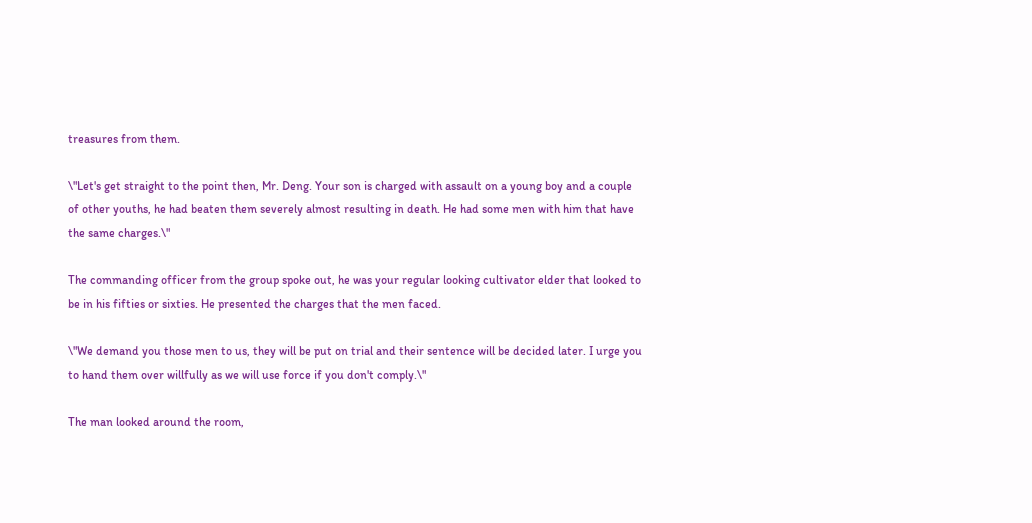treasures from them.

\"Let's get straight to the point then, Mr. Deng. Your son is charged with assault on a young boy and a couple of other youths, he had beaten them severely almost resulting in death. He had some men with him that have the same charges.\"

The commanding officer from the group spoke out, he was your regular looking cultivator elder that looked to be in his fifties or sixties. He presented the charges that the men faced.

\"We demand you those men to us, they will be put on trial and their sentence will be decided later. I urge you to hand them over willfully as we will use force if you don't comply.\"

The man looked around the room,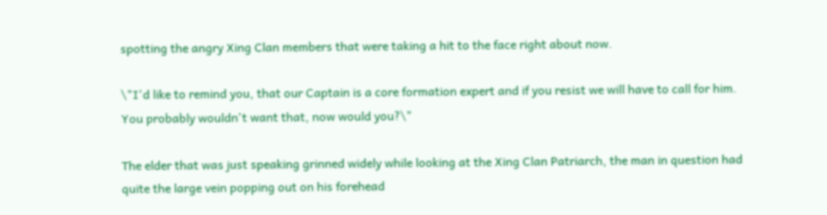spotting the angry Xing Clan members that were taking a hit to the face right about now.

\"I'd like to remind you, that our Captain is a core formation expert and if you resist we will have to call for him. You probably wouldn't want that, now would you?\"

The elder that was just speaking grinned widely while looking at the Xing Clan Patriarch, the man in question had quite the large vein popping out on his forehead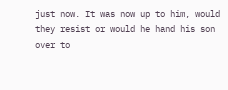just now. It was now up to him, would they resist or would he hand his son over to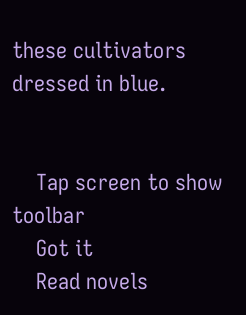these cultivators dressed in blue.


    Tap screen to show toolbar
    Got it
    Read novels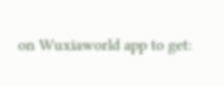on Wuxiaworld app to get: